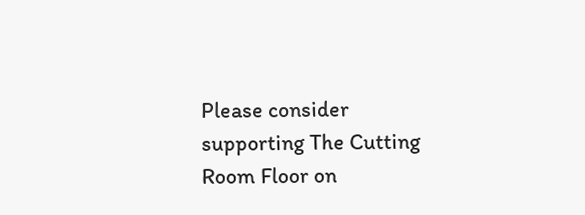Please consider supporting The Cutting Room Floor on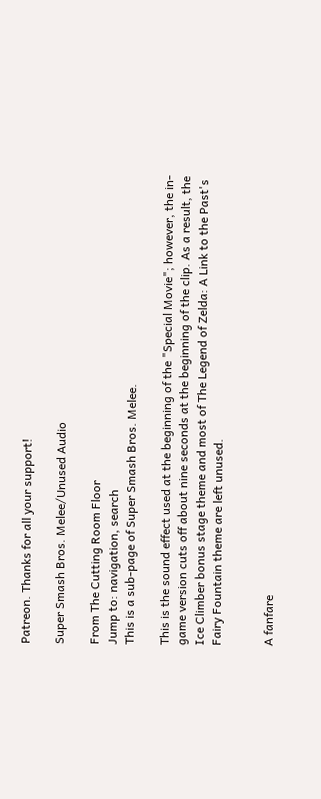Patreon. Thanks for all your support!

Super Smash Bros. Melee/Unused Audio

From The Cutting Room Floor
Jump to: navigation, search
This is a sub-page of Super Smash Bros. Melee.

This is the sound effect used at the beginning of the "Special Movie"; however, the in-game version cuts off about nine seconds at the beginning of the clip. As a result, the Ice Climber bonus stage theme and most of The Legend of Zelda: A Link to the Past's Fairy Fountain theme are left unused.


A fanfare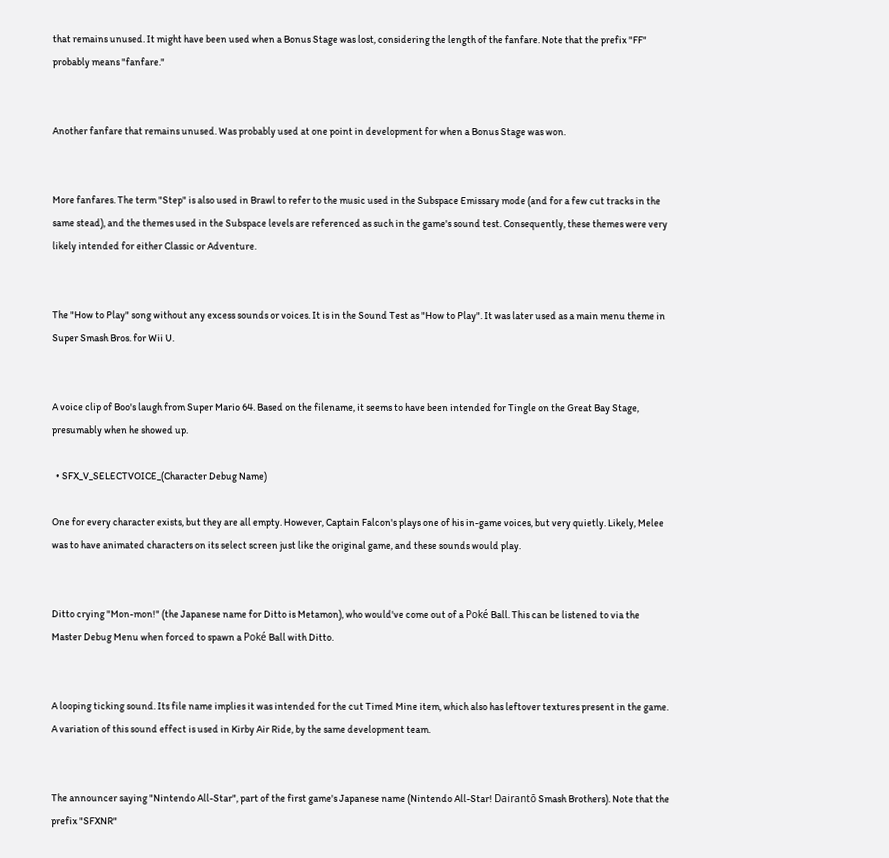that remains unused. It might have been used when a Bonus Stage was lost, considering the length of the fanfare. Note that the prefix "FF" probably means "fanfare."


Another fanfare that remains unused. Was probably used at one point in development for when a Bonus Stage was won.


More fanfares. The term "Step" is also used in Brawl to refer to the music used in the Subspace Emissary mode (and for a few cut tracks in the same stead), and the themes used in the Subspace levels are referenced as such in the game's sound test. Consequently, these themes were very likely intended for either Classic or Adventure.


The "How to Play" song without any excess sounds or voices. It is in the Sound Test as "How to Play". It was later used as a main menu theme in Super Smash Bros. for Wii U.


A voice clip of Boo's laugh from Super Mario 64. Based on the filename, it seems to have been intended for Tingle on the Great Bay Stage, presumably when he showed up.

  • SFX_V_SELECTVOICE_(Character Debug Name)

One for every character exists, but they are all empty. However, Captain Falcon's plays one of his in-game voices, but very quietly. Likely, Melee was to have animated characters on its select screen just like the original game, and these sounds would play.


Ditto crying "Mon-mon!" (the Japanese name for Ditto is Metamon), who would've come out of a Poké Ball. This can be listened to via the Master Debug Menu when forced to spawn a Poké Ball with Ditto.


A looping ticking sound. Its file name implies it was intended for the cut Timed Mine item, which also has leftover textures present in the game. A variation of this sound effect is used in Kirby Air Ride, by the same development team.


The announcer saying "Nintendo All-Star", part of the first game's Japanese name (Nintendo All-Star! Dairantō Smash Brothers). Note that the prefix "SFXNR"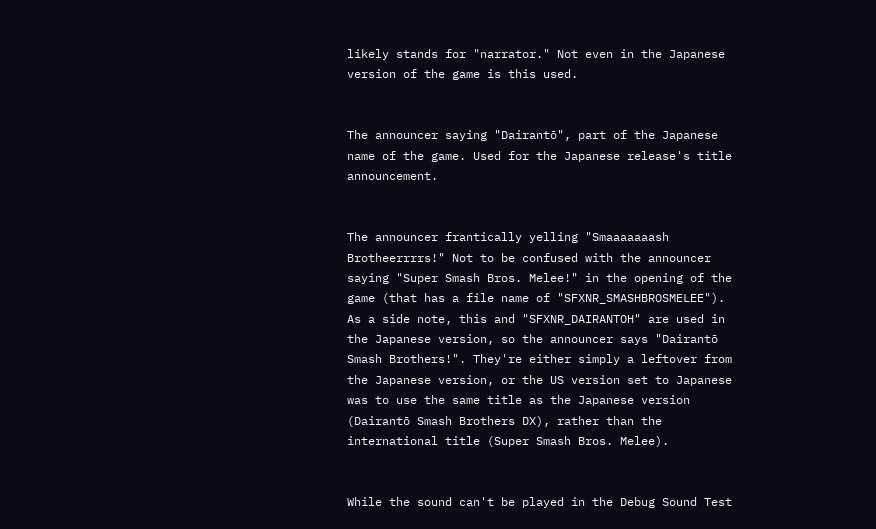likely stands for "narrator." Not even in the Japanese version of the game is this used.


The announcer saying "Dairantō", part of the Japanese name of the game. Used for the Japanese release's title announcement.


The announcer frantically yelling "Smaaaaaaash Brotheerrrrs!" Not to be confused with the announcer saying "Super Smash Bros. Melee!" in the opening of the game (that has a file name of "SFXNR_SMASHBROSMELEE"). As a side note, this and "SFXNR_DAIRANTOH" are used in the Japanese version, so the announcer says "Dairantō Smash Brothers!". They're either simply a leftover from the Japanese version, or the US version set to Japanese was to use the same title as the Japanese version (Dairantō Smash Brothers DX), rather than the international title (Super Smash Bros. Melee).


While the sound can't be played in the Debug Sound Test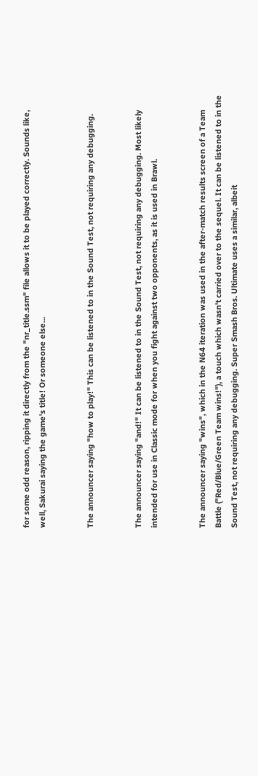for some odd reason, ripping it directly from the "nr_title.ssm" file allows it to be played correctly. Sounds like, well, Sakurai saying the game's title! Or someone else...


The announcer saying "how to play!" This can be listened to in the Sound Test, not requiring any debugging.


The announcer saying "and!" It can be listened to in the Sound Test, not requiring any debugging. Most likely intended for use in Classic mode for when you fight against two opponents, as it is used in Brawl.


The announcer saying "wins", which in the N64 iteration was used in the after-match results screen of a Team Battle ("Red/Blue/Green Team wins!"), a touch which wasn't carried over to the sequel. It can be listened to in the Sound Test, not requiring any debugging. Super Smash Bros. Ultimate uses a similar, albeit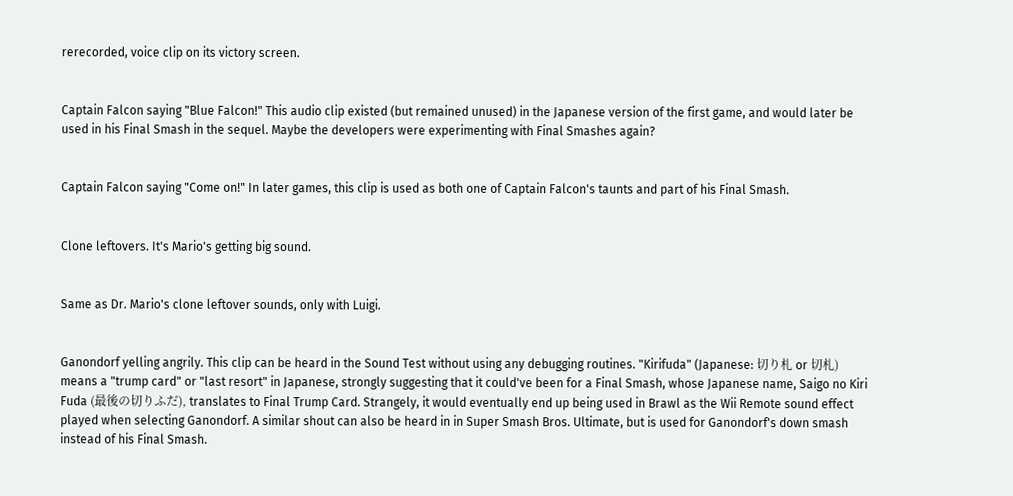rerecorded, voice clip on its victory screen.


Captain Falcon saying "Blue Falcon!" This audio clip existed (but remained unused) in the Japanese version of the first game, and would later be used in his Final Smash in the sequel. Maybe the developers were experimenting with Final Smashes again?


Captain Falcon saying "Come on!" In later games, this clip is used as both one of Captain Falcon's taunts and part of his Final Smash.


Clone leftovers. It's Mario's getting big sound.


Same as Dr. Mario's clone leftover sounds, only with Luigi.


Ganondorf yelling angrily. This clip can be heard in the Sound Test without using any debugging routines. "Kirifuda" (Japanese: 切り札 or 切札) means a "trump card" or "last resort" in Japanese, strongly suggesting that it could've been for a Final Smash, whose Japanese name, Saigo no Kiri Fuda (最後の切りふだ), translates to Final Trump Card. Strangely, it would eventually end up being used in Brawl as the Wii Remote sound effect played when selecting Ganondorf. A similar shout can also be heard in in Super Smash Bros. Ultimate, but is used for Ganondorf's down smash instead of his Final Smash.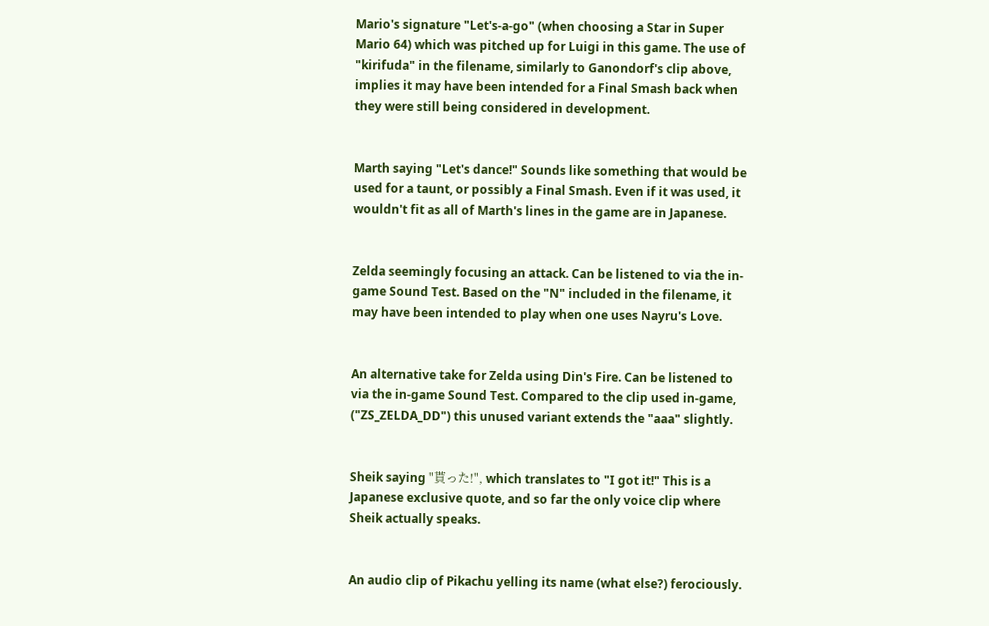Mario's signature "Let's-a-go" (when choosing a Star in Super Mario 64) which was pitched up for Luigi in this game. The use of "kirifuda" in the filename, similarly to Ganondorf's clip above, implies it may have been intended for a Final Smash back when they were still being considered in development.


Marth saying "Let's dance!" Sounds like something that would be used for a taunt, or possibly a Final Smash. Even if it was used, it wouldn't fit as all of Marth's lines in the game are in Japanese.


Zelda seemingly focusing an attack. Can be listened to via the in-game Sound Test. Based on the "N" included in the filename, it may have been intended to play when one uses Nayru's Love.


An alternative take for Zelda using Din's Fire. Can be listened to via the in-game Sound Test. Compared to the clip used in-game, ("ZS_ZELDA_DD") this unused variant extends the "aaa" slightly.


Sheik saying "貰った!", which translates to "I got it!" This is a Japanese exclusive quote, and so far the only voice clip where Sheik actually speaks.


An audio clip of Pikachu yelling its name (what else?) ferociously.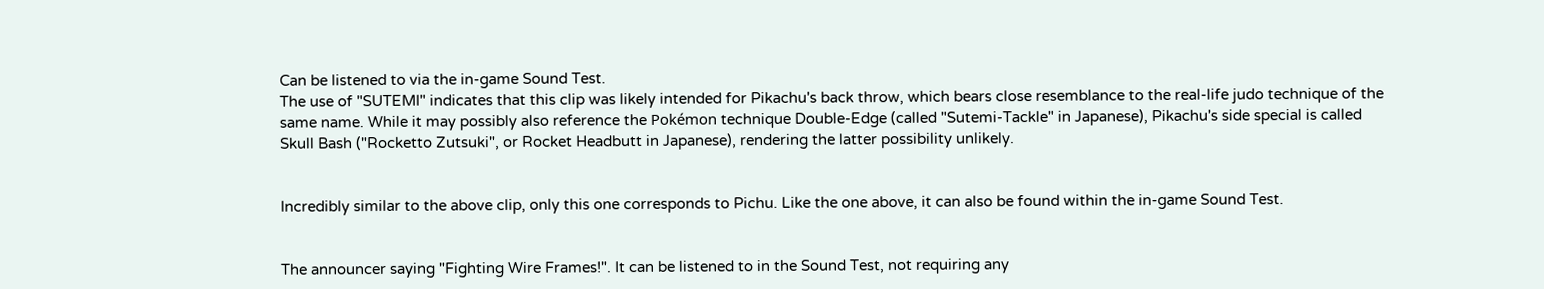Can be listened to via the in-game Sound Test.
The use of "SUTEMI" indicates that this clip was likely intended for Pikachu's back throw, which bears close resemblance to the real-life judo technique of the same name. While it may possibly also reference the Pokémon technique Double-Edge (called "Sutemi-Tackle" in Japanese), Pikachu's side special is called Skull Bash ("Rocketto Zutsuki", or Rocket Headbutt in Japanese), rendering the latter possibility unlikely.


Incredibly similar to the above clip, only this one corresponds to Pichu. Like the one above, it can also be found within the in-game Sound Test.


The announcer saying "Fighting Wire Frames!". It can be listened to in the Sound Test, not requiring any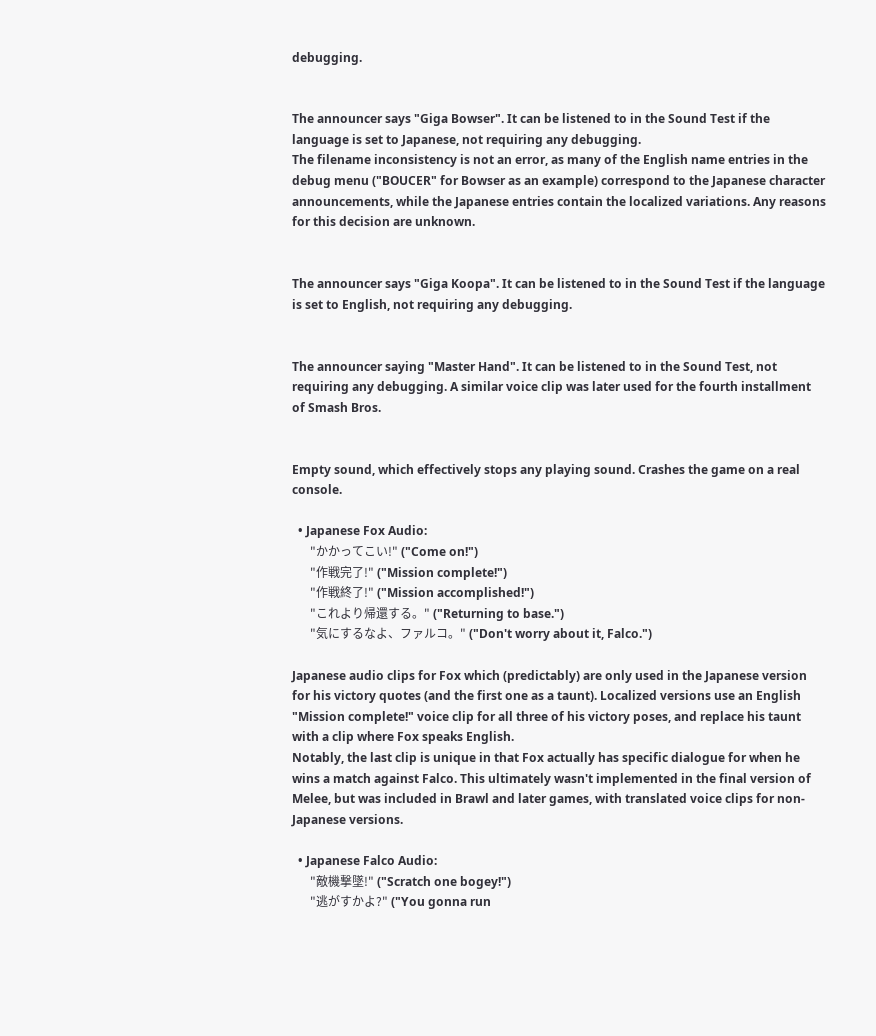debugging.


The announcer says "Giga Bowser". It can be listened to in the Sound Test if the language is set to Japanese, not requiring any debugging.
The filename inconsistency is not an error, as many of the English name entries in the debug menu ("BOUCER" for Bowser as an example) correspond to the Japanese character announcements, while the Japanese entries contain the localized variations. Any reasons for this decision are unknown.


The announcer says "Giga Koopa". It can be listened to in the Sound Test if the language is set to English, not requiring any debugging.


The announcer saying "Master Hand". It can be listened to in the Sound Test, not requiring any debugging. A similar voice clip was later used for the fourth installment of Smash Bros.


Empty sound, which effectively stops any playing sound. Crashes the game on a real console.

  • Japanese Fox Audio:
      "かかってこい!" ("Come on!")
      "作戦完了!" ("Mission complete!")
      "作戦終了!" ("Mission accomplished!")
      "これより帰還する。" ("Returning to base.")
      "気にするなよ、ファルコ。" ("Don't worry about it, Falco.")

Japanese audio clips for Fox which (predictably) are only used in the Japanese version for his victory quotes (and the first one as a taunt). Localized versions use an English "Mission complete!" voice clip for all three of his victory poses, and replace his taunt with a clip where Fox speaks English.
Notably, the last clip is unique in that Fox actually has specific dialogue for when he wins a match against Falco. This ultimately wasn't implemented in the final version of Melee, but was included in Brawl and later games, with translated voice clips for non-Japanese versions.

  • Japanese Falco Audio:
      "敵機撃墜!" ("Scratch one bogey!")
      "逃がすかよ?" ("You gonna run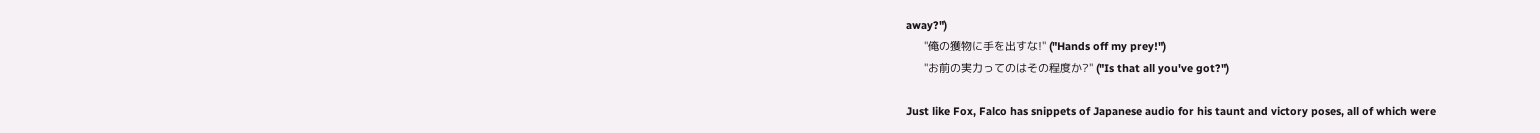away?")
      "俺の獲物に手を出すな!" ("Hands off my prey!")
      "お前の実力ってのはその程度か?" ("Is that all you've got?")

Just like Fox, Falco has snippets of Japanese audio for his taunt and victory poses, all of which were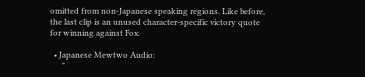omitted from non-Japanese speaking regions. Like before, the last clip is an unused character-specific victory quote for winning against Fox.

  • Japanese Mewtwo Audio:
      "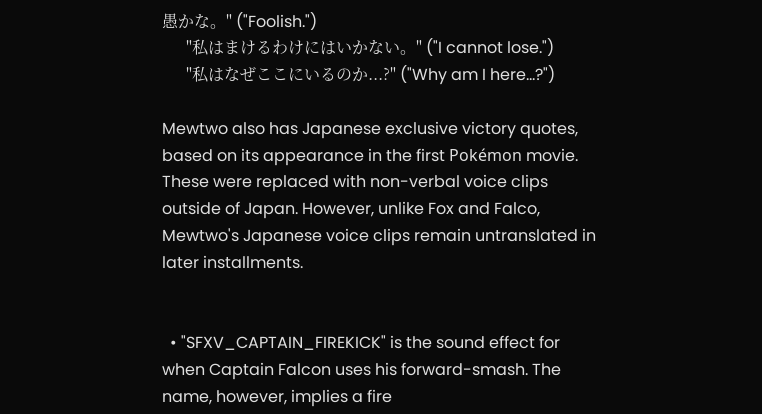愚かな。" ("Foolish.")
      "私はまけるわけにはいかない。" ("I cannot lose.")
      "私はなぜここにいるのか...?" ("Why am I here...?")

Mewtwo also has Japanese exclusive victory quotes, based on its appearance in the first Pokémon movie. These were replaced with non-verbal voice clips outside of Japan. However, unlike Fox and Falco, Mewtwo's Japanese voice clips remain untranslated in later installments.


  • "SFXV_CAPTAIN_FIREKICK" is the sound effect for when Captain Falcon uses his forward-smash. The name, however, implies a fire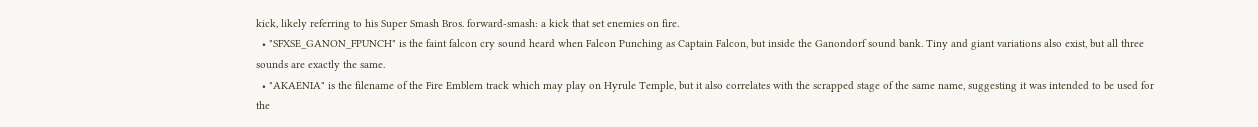kick, likely referring to his Super Smash Bros. forward-smash: a kick that set enemies on fire.
  • "SFXSE_GANON_FPUNCH" is the faint falcon cry sound heard when Falcon Punching as Captain Falcon, but inside the Ganondorf sound bank. Tiny and giant variations also exist, but all three sounds are exactly the same.
  • "AKAENIA" is the filename of the Fire Emblem track which may play on Hyrule Temple, but it also correlates with the scrapped stage of the same name, suggesting it was intended to be used for the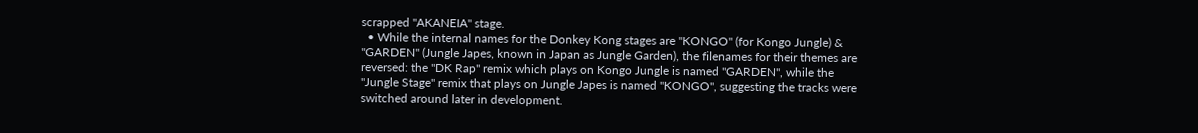scrapped "AKANEIA" stage.
  • While the internal names for the Donkey Kong stages are "KONGO" (for Kongo Jungle) & "GARDEN" (Jungle Japes, known in Japan as Jungle Garden), the filenames for their themes are reversed: the "DK Rap" remix which plays on Kongo Jungle is named "GARDEN", while the "Jungle Stage" remix that plays on Jungle Japes is named "KONGO", suggesting the tracks were switched around later in development.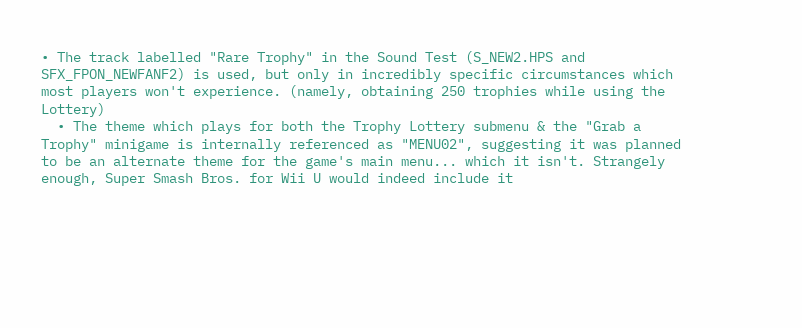• The track labelled "Rare Trophy" in the Sound Test (S_NEW2.HPS and SFX_FPON_NEWFANF2) is used, but only in incredibly specific circumstances which most players won't experience. (namely, obtaining 250 trophies while using the Lottery)
  • The theme which plays for both the Trophy Lottery submenu & the "Grab a Trophy" minigame is internally referenced as "MENU02", suggesting it was planned to be an alternate theme for the game's main menu... which it isn't. Strangely enough, Super Smash Bros. for Wii U would indeed include it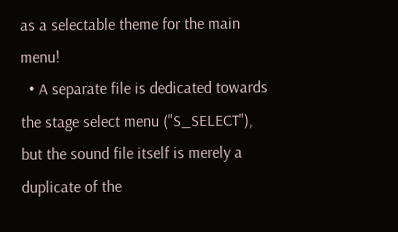as a selectable theme for the main menu!
  • A separate file is dedicated towards the stage select menu ("S_SELECT"), but the sound file itself is merely a duplicate of the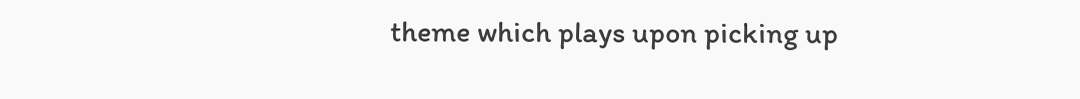theme which plays upon picking up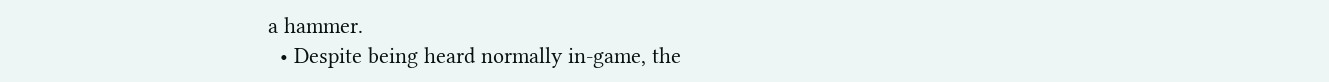a hammer.
  • Despite being heard normally in-game, the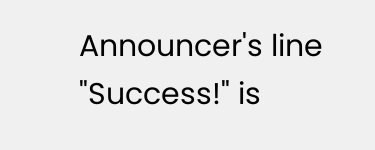Announcer's line "Success!" is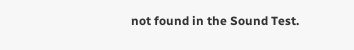not found in the Sound Test.